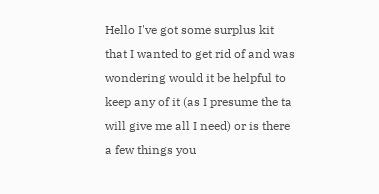Hello I've got some surplus kit that I wanted to get rid of and was wondering would it be helpful to keep any of it (as I presume the ta will give me all I need) or is there a few things you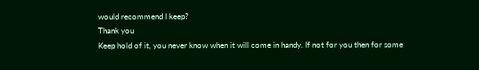would recommend I keep?
Thank you
Keep hold of it, you never know when it will come in handy. If not for you then for some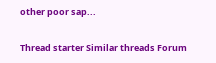other poor sap...

Thread starter Similar threads Forum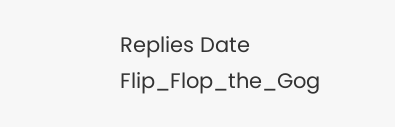Replies Date
Flip_Flop_the_Gog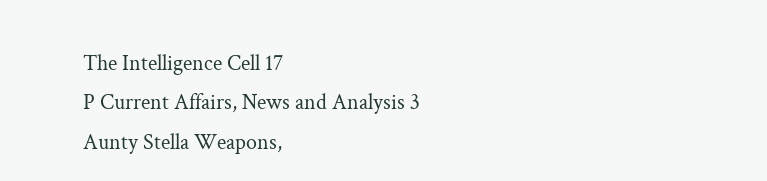The Intelligence Cell 17
P Current Affairs, News and Analysis 3
Aunty Stella Weapons,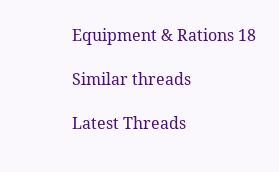Equipment & Rations 18

Similar threads

Latest Threads